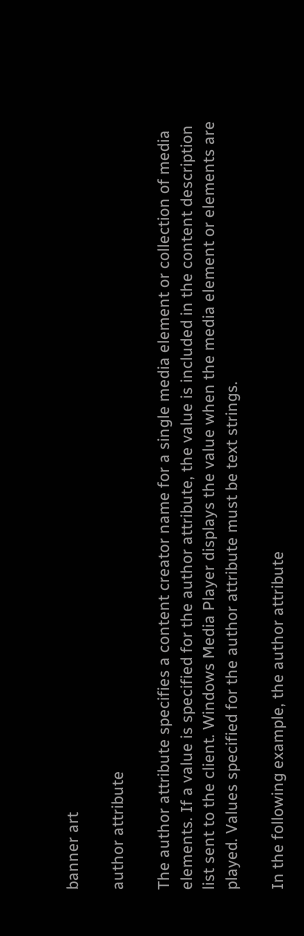banner art

author attribute

The author attribute specifies a content creator name for a single media element or collection of media elements. If a value is specified for the author attribute, the value is included in the content description list sent to the client. Windows Media Player displays the value when the media element or elements are played. Values specified for the author attribute must be text strings.

In the following example, the author attribute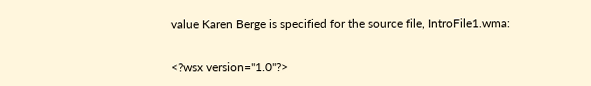value Karen Berge is specified for the source file, IntroFile1.wma:

<?wsx version="1.0"?>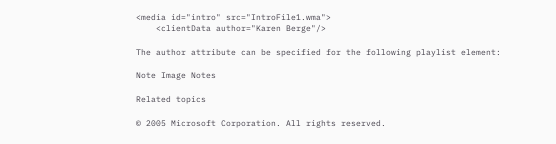<media id="intro" src="IntroFile1.wma">
    <clientData author="Karen Berge"/>

The author attribute can be specified for the following playlist element:

Note Image Notes

Related topics

© 2005 Microsoft Corporation. All rights reserved.